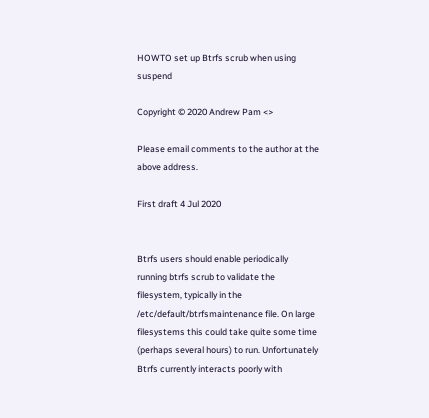HOWTO set up Btrfs scrub when using suspend

Copyright © 2020 Andrew Pam <>

Please email comments to the author at the above address.

First draft 4 Jul 2020


Btrfs users should enable periodically running btrfs scrub to validate the filesystem, typically in the /etc/default/btrfsmaintenance file. On large filesystems this could take quite some time (perhaps several hours) to run. Unfortunately Btrfs currently interacts poorly with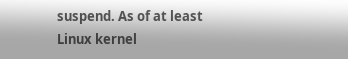suspend. As of at least Linux kernel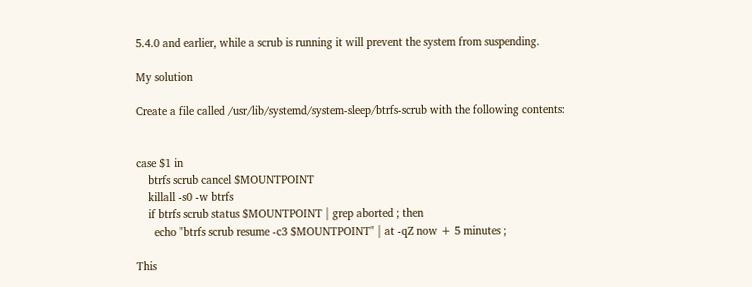5.4.0 and earlier, while a scrub is running it will prevent the system from suspending.

My solution

Create a file called /usr/lib/systemd/system-sleep/btrfs-scrub with the following contents:


case $1 in
    btrfs scrub cancel $MOUNTPOINT
    killall -s0 -w btrfs
    if btrfs scrub status $MOUNTPOINT | grep aborted ; then
      echo "btrfs scrub resume -c3 $MOUNTPOINT" | at -qZ now + 5 minutes ;

This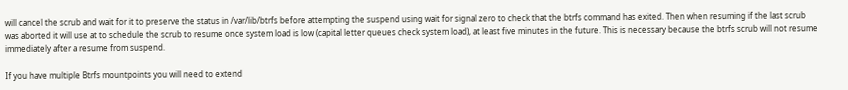will cancel the scrub and wait for it to preserve the status in /var/lib/btrfs before attempting the suspend using wait for signal zero to check that the btrfs command has exited. Then when resuming if the last scrub was aborted it will use at to schedule the scrub to resume once system load is low (capital letter queues check system load), at least five minutes in the future. This is necessary because the btrfs scrub will not resume immediately after a resume from suspend.

If you have multiple Btrfs mountpoints you will need to extend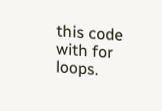this code with for loops.